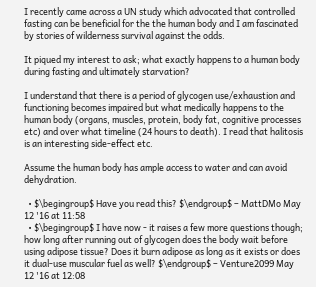I recently came across a UN study which advocated that controlled fasting can be beneficial for the the human body and I am fascinated by stories of wilderness survival against the odds.

It piqued my interest to ask; what exactly happens to a human body during fasting and ultimately starvation?

I understand that there is a period of glycogen use/exhaustion and functioning becomes impaired but what medically happens to the human body (organs, muscles, protein, body fat, cognitive processes etc) and over what timeline (24 hours to death). I read that halitosis is an interesting side-effect etc.

Assume the human body has ample access to water and can avoid dehydration.

  • $\begingroup$ Have you read this? $\endgroup$ – MattDMo May 12 '16 at 11:58
  • $\begingroup$ I have now - it raises a few more questions though; how long after running out of glycogen does the body wait before using adipose tissue? Does it burn adipose as long as it exists or does it dual-use muscular fuel as well? $\endgroup$ – Venture2099 May 12 '16 at 12:08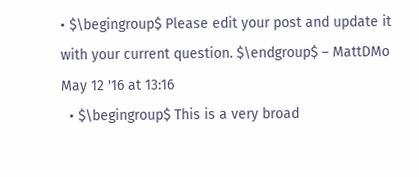• $\begingroup$ Please edit your post and update it with your current question. $\endgroup$ – MattDMo May 12 '16 at 13:16
  • $\begingroup$ This is a very broad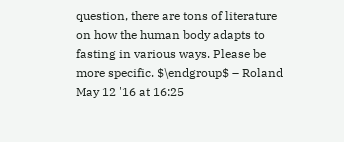question, there are tons of literature on how the human body adapts to fasting in various ways. Please be more specific. $\endgroup$ – Roland May 12 '16 at 16:25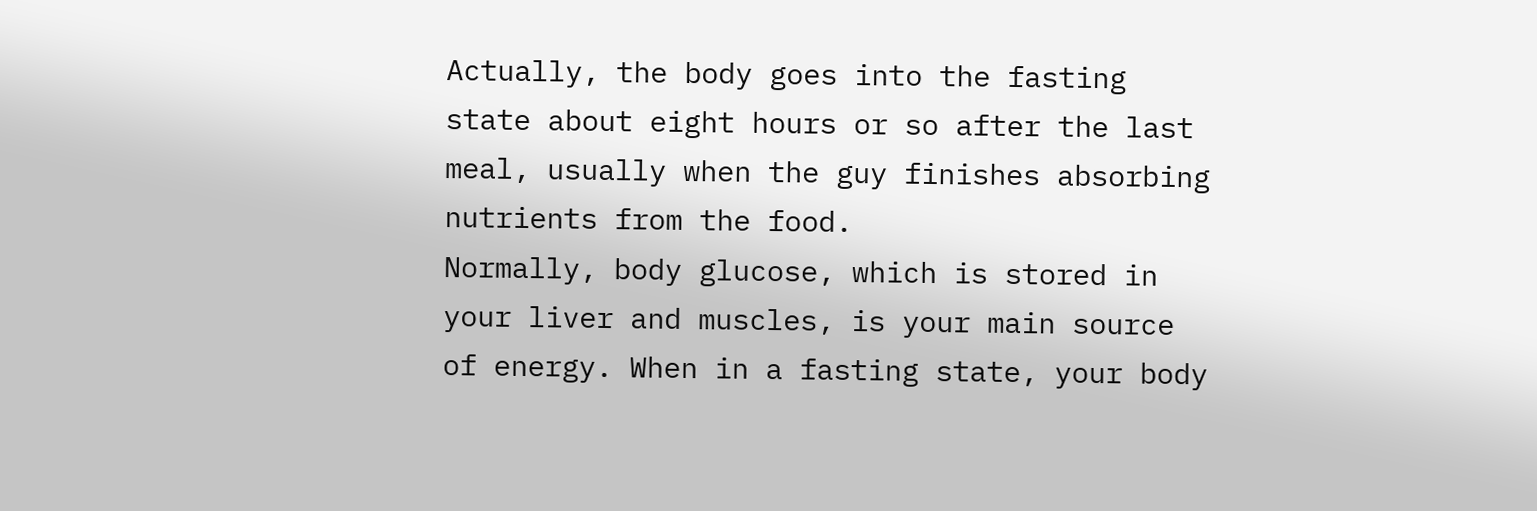Actually, the body goes into the fasting state about eight hours or so after the last meal, usually when the guy finishes absorbing nutrients from the food.
Normally, body glucose, which is stored in your liver and muscles, is your main source of energy. When in a fasting state, your body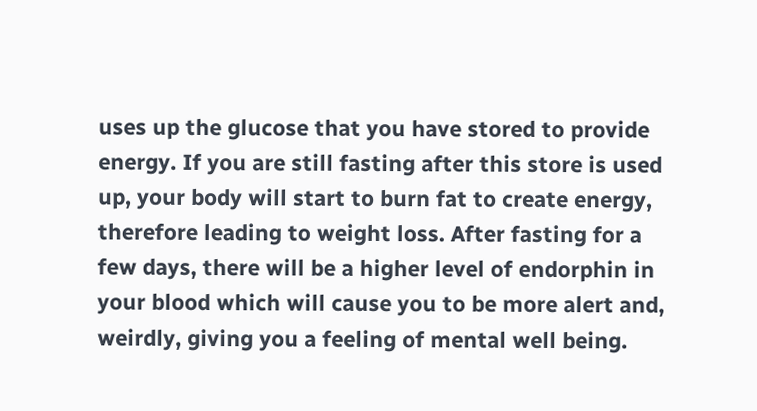uses up the glucose that you have stored to provide energy. If you are still fasting after this store is used up, your body will start to burn fat to create energy, therefore leading to weight loss. After fasting for a few days, there will be a higher level of endorphin in your blood which will cause you to be more alert and, weirdly, giving you a feeling of mental well being.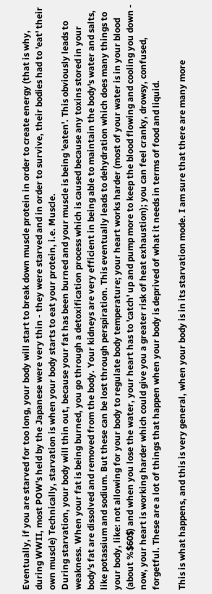Eventually, if you are starved for too long, your body will start to break down muscle protein in order to create energy (that is why, during WWII, most POW's held by the Japanese were very thin - they were starved and in order to survive, their bodies had to 'eat' their own muscle) Technically, starvation is when your body starts to eat your protein, i.e. Muscle.
During starvation, your body will thin out, because your fat has been burned and your muscle is being 'eaten'. This obviously leads to weakness. When your fat is being burned, you go through a detoxification process which is caused because any toxins stored in your body's fat are dissolved and removed from the body. Your kidneys are very efficient in being able to maintain the body's water and salts, like potassium and sodium. But these can be lost through perspiration. This eventually leads to dehydration which does many things to your body, like: not allowing for your body to regulate body temperature; your heart works harder (most of your water is in your blood (about %$60$) and when you lose the water, your heart has to 'catch' up and pump more to keep the blood flowing and cooling you down - now, your heart is working harder which could give you a greater risk of heat exhaustion); you can feel cranky, drowsy, confused, forgetful. These are a lot of things that happen when your body is deprived of what it needs in terms of food and liquid.

This is what happens, and this is very general, when your body is in its starvation mode. I am sure that there are many more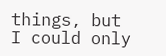things, but I could only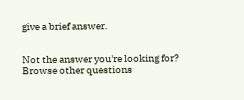give a brief answer.


Not the answer you're looking for? Browse other questions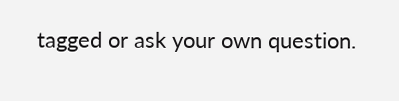tagged or ask your own question.